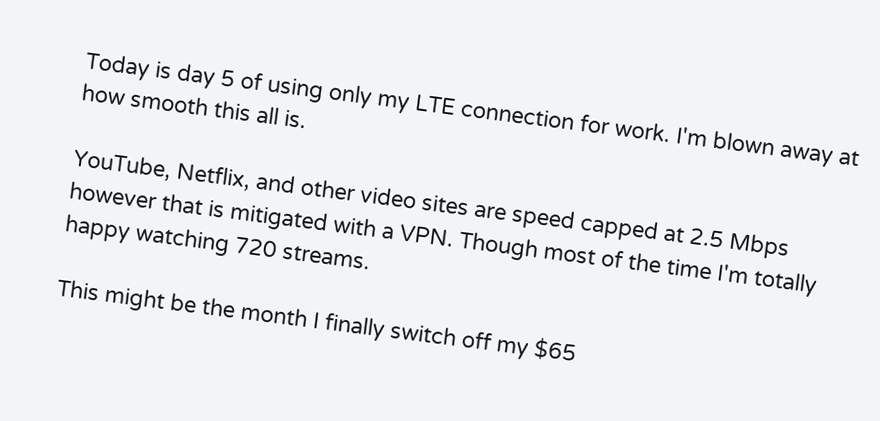Today is day 5 of using only my LTE connection for work. I'm blown away at how smooth this all is.

YouTube, Netflix, and other video sites are speed capped at 2.5 Mbps however that is mitigated with a VPN. Though most of the time I'm totally happy watching 720 streams.

This might be the month I finally switch off my $65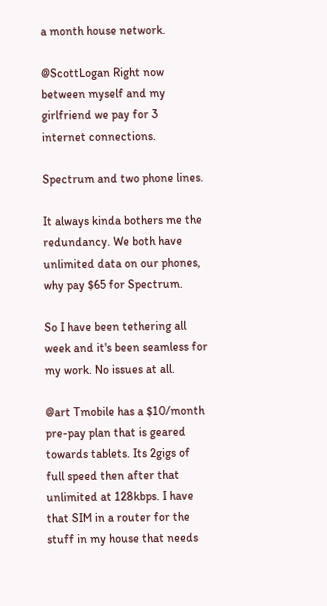a month house network.

@ScottLogan Right now between myself and my girlfriend we pay for 3 internet connections.

Spectrum and two phone lines.

It always kinda bothers me the redundancy. We both have unlimited data on our phones, why pay $65 for Spectrum.

So I have been tethering all week and it's been seamless for my work. No issues at all.

@art Tmobile has a $10/month pre-pay plan that is geared towards tablets. Its 2gigs of full speed then after that unlimited at 128kbps. I have that SIM in a router for the stuff in my house that needs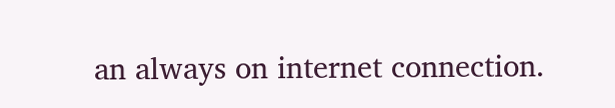an always on internet connection.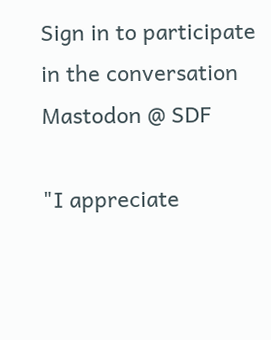Sign in to participate in the conversation
Mastodon @ SDF

"I appreciate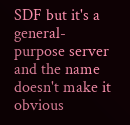SDF but it's a general-purpose server and the name doesn't make it obvious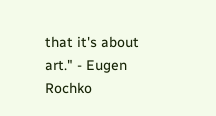that it's about art." - Eugen Rochko